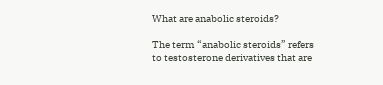What are anabolic steroids?

The term “anabolic steroids” refers to testosterone derivatives that are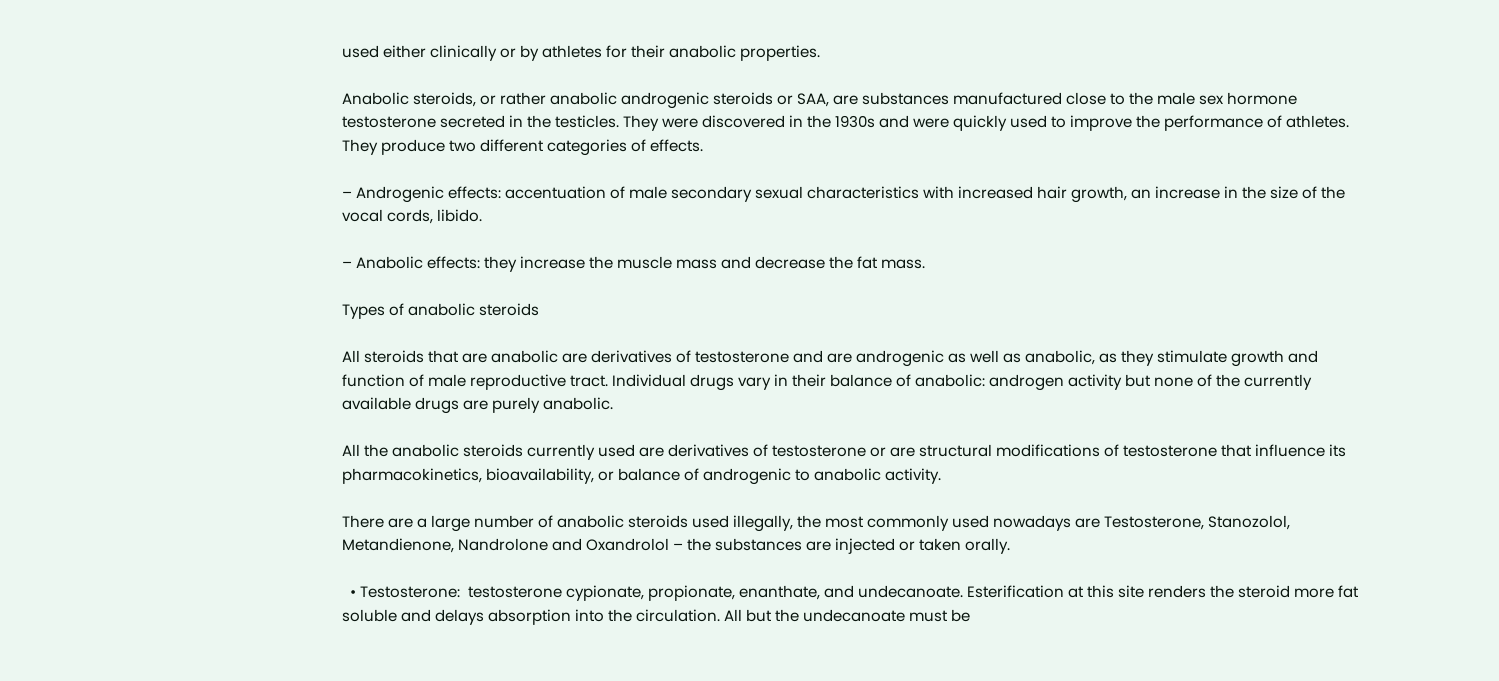used either clinically or by athletes for their anabolic properties.

Anabolic steroids, or rather anabolic androgenic steroids or SAA, are substances manufactured close to the male sex hormone testosterone secreted in the testicles. They were discovered in the 1930s and were quickly used to improve the performance of athletes. They produce two different categories of effects.

– Androgenic effects: accentuation of male secondary sexual characteristics with increased hair growth, an increase in the size of the vocal cords, libido.

– Anabolic effects: they increase the muscle mass and decrease the fat mass.

Types of anabolic steroids

All steroids that are anabolic are derivatives of testosterone and are androgenic as well as anabolic, as they stimulate growth and function of male reproductive tract. Individual drugs vary in their balance of anabolic: androgen activity but none of the currently available drugs are purely anabolic.

All the anabolic steroids currently used are derivatives of testosterone or are structural modifications of testosterone that influence its pharmacokinetics, bioavailability, or balance of androgenic to anabolic activity.

There are a large number of anabolic steroids used illegally, the most commonly used nowadays are Testosterone, Stanozolol, Metandienone, Nandrolone and Oxandrolol – the substances are injected or taken orally.

  • Testosterone:  testosterone cypionate, propionate, enanthate, and undecanoate. Esterification at this site renders the steroid more fat soluble and delays absorption into the circulation. All but the undecanoate must be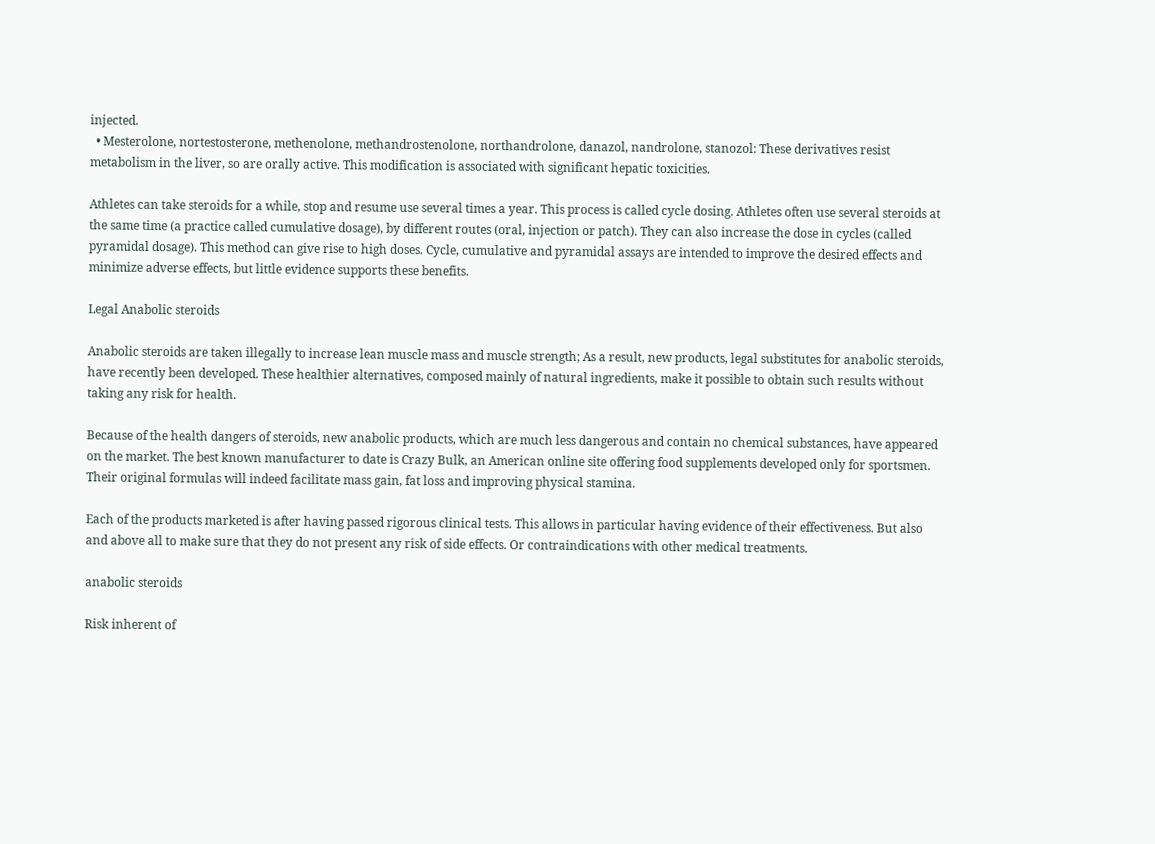injected.
  • Mesterolone, nortestosterone, methenolone, methandrostenolone, northandrolone, danazol, nandrolone, stanozol: These derivatives resist metabolism in the liver, so are orally active. This modification is associated with significant hepatic toxicities.

Athletes can take steroids for a while, stop and resume use several times a year. This process is called cycle dosing. Athletes often use several steroids at the same time (a practice called cumulative dosage), by different routes (oral, injection or patch). They can also increase the dose in cycles (called pyramidal dosage). This method can give rise to high doses. Cycle, cumulative and pyramidal assays are intended to improve the desired effects and minimize adverse effects, but little evidence supports these benefits.

Legal Anabolic steroids

Anabolic steroids are taken illegally to increase lean muscle mass and muscle strength; As a result, new products, legal substitutes for anabolic steroids, have recently been developed. These healthier alternatives, composed mainly of natural ingredients, make it possible to obtain such results without taking any risk for health.

Because of the health dangers of steroids, new anabolic products, which are much less dangerous and contain no chemical substances, have appeared on the market. The best known manufacturer to date is Crazy Bulk, an American online site offering food supplements developed only for sportsmen. Their original formulas will indeed facilitate mass gain, fat loss and improving physical stamina.

Each of the products marketed is after having passed rigorous clinical tests. This allows in particular having evidence of their effectiveness. But also and above all to make sure that they do not present any risk of side effects. Or contraindications with other medical treatments.

anabolic steroids

Risk inherent of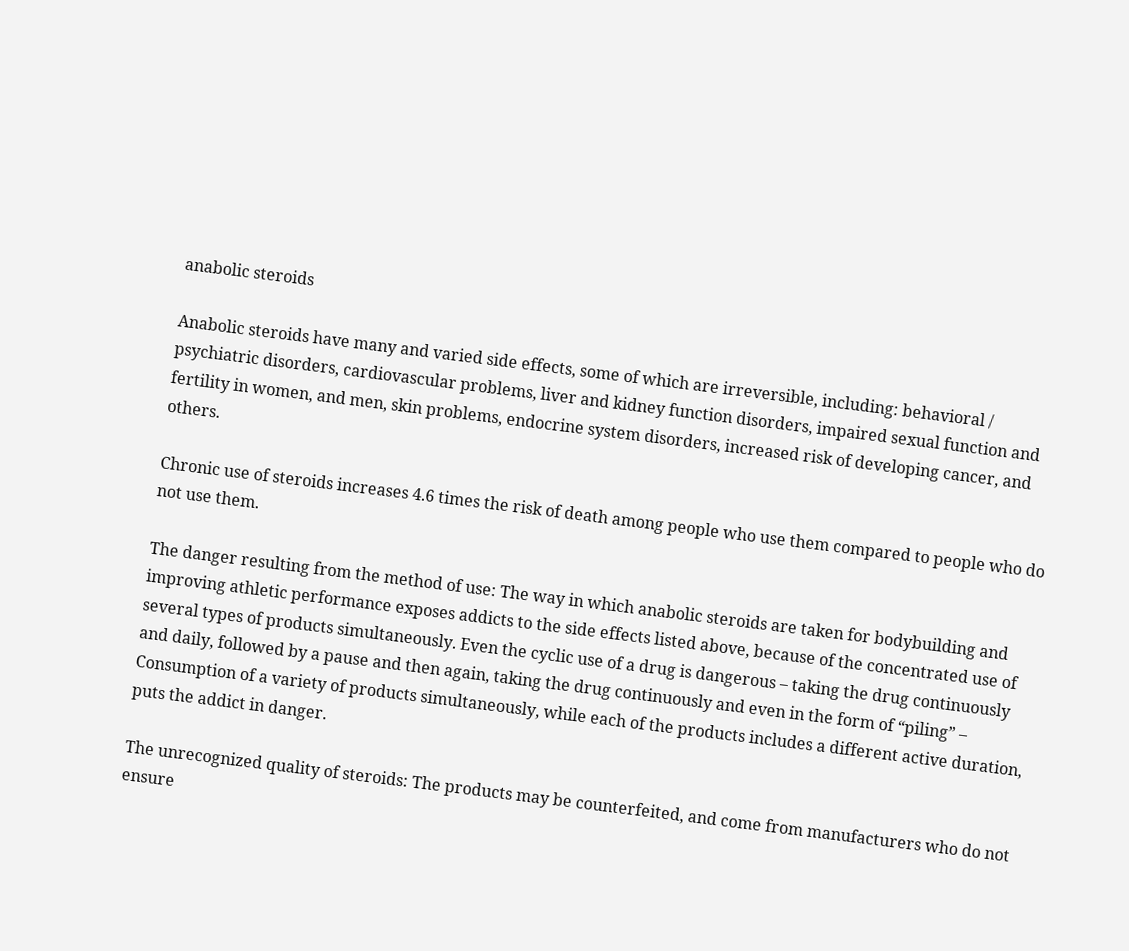anabolic steroids

Anabolic steroids have many and varied side effects, some of which are irreversible, including: behavioral / psychiatric disorders, cardiovascular problems, liver and kidney function disorders, impaired sexual function and fertility in women, and men, skin problems, endocrine system disorders, increased risk of developing cancer, and others.

Chronic use of steroids increases 4.6 times the risk of death among people who use them compared to people who do not use them.

The danger resulting from the method of use: The way in which anabolic steroids are taken for bodybuilding and improving athletic performance exposes addicts to the side effects listed above, because of the concentrated use of several types of products simultaneously. Even the cyclic use of a drug is dangerous – taking the drug continuously and daily, followed by a pause and then again, taking the drug continuously and even in the form of “piling” – Consumption of a variety of products simultaneously, while each of the products includes a different active duration, puts the addict in danger.

The unrecognized quality of steroids: The products may be counterfeited, and come from manufacturers who do not ensure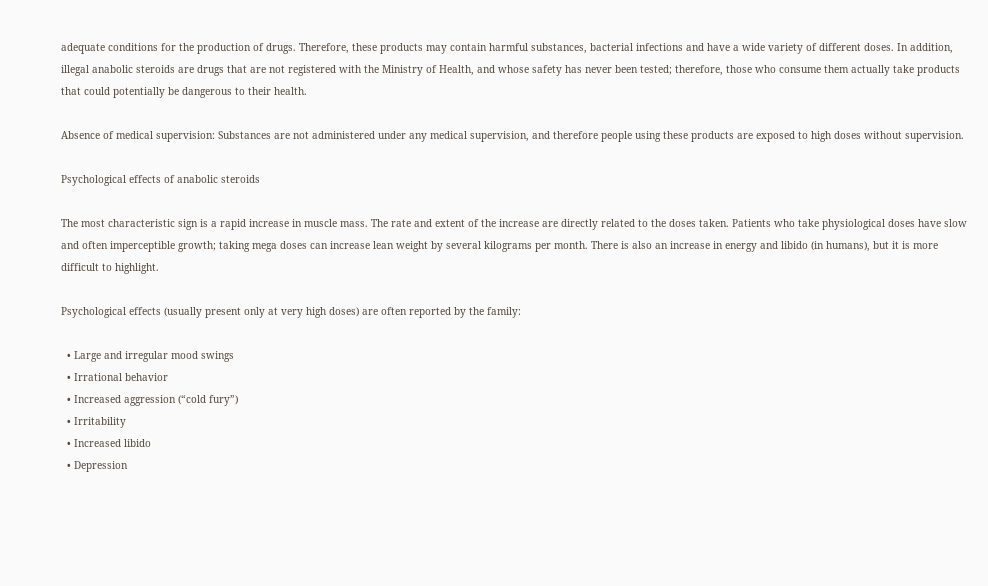adequate conditions for the production of drugs. Therefore, these products may contain harmful substances, bacterial infections and have a wide variety of different doses. In addition, illegal anabolic steroids are drugs that are not registered with the Ministry of Health, and whose safety has never been tested; therefore, those who consume them actually take products that could potentially be dangerous to their health.

Absence of medical supervision: Substances are not administered under any medical supervision, and therefore people using these products are exposed to high doses without supervision.

Psychological effects of anabolic steroids

The most characteristic sign is a rapid increase in muscle mass. The rate and extent of the increase are directly related to the doses taken. Patients who take physiological doses have slow and often imperceptible growth; taking mega doses can increase lean weight by several kilograms per month. There is also an increase in energy and libido (in humans), but it is more difficult to highlight.

Psychological effects (usually present only at very high doses) are often reported by the family:

  • Large and irregular mood swings
  • Irrational behavior
  • Increased aggression (“cold fury”)
  • Irritability
  • Increased libido
  • Depression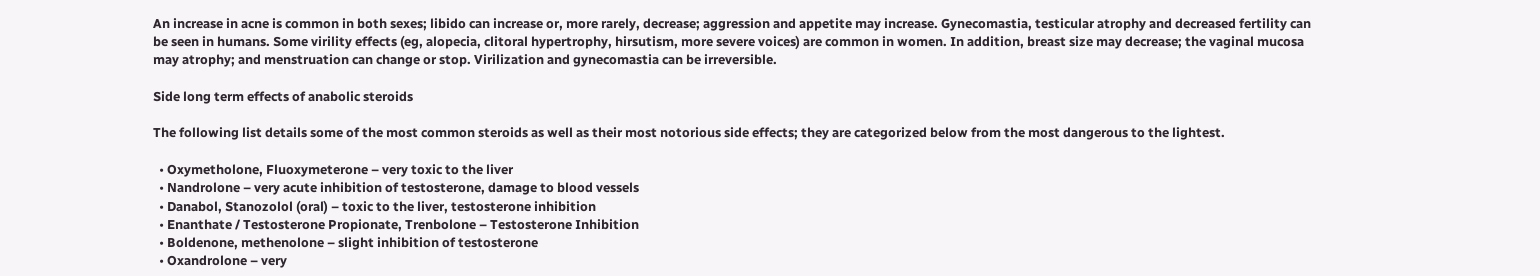An increase in acne is common in both sexes; libido can increase or, more rarely, decrease; aggression and appetite may increase. Gynecomastia, testicular atrophy and decreased fertility can be seen in humans. Some virility effects (eg, alopecia, clitoral hypertrophy, hirsutism, more severe voices) are common in women. In addition, breast size may decrease; the vaginal mucosa may atrophy; and menstruation can change or stop. Virilization and gynecomastia can be irreversible.

Side long term effects of anabolic steroids

The following list details some of the most common steroids as well as their most notorious side effects; they are categorized below from the most dangerous to the lightest.

  • Oxymetholone, Fluoxymeterone – very toxic to the liver
  • Nandrolone – very acute inhibition of testosterone, damage to blood vessels
  • Danabol, Stanozolol (oral) – toxic to the liver, testosterone inhibition
  • Enanthate / Testosterone Propionate, Trenbolone – Testosterone Inhibition
  • Boldenone, methenolone – slight inhibition of testosterone
  • Oxandrolone – very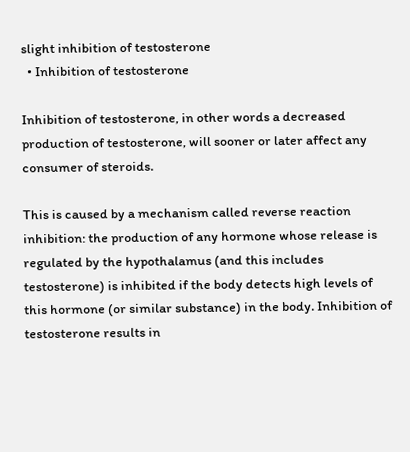slight inhibition of testosterone
  • Inhibition of testosterone

Inhibition of testosterone, in other words a decreased production of testosterone, will sooner or later affect any consumer of steroids.

This is caused by a mechanism called reverse reaction inhibition: the production of any hormone whose release is regulated by the hypothalamus (and this includes testosterone) is inhibited if the body detects high levels of this hormone (or similar substance) in the body. Inhibition of testosterone results in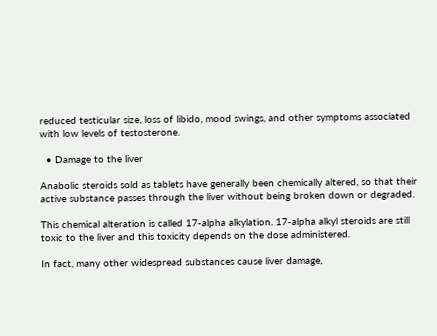reduced testicular size, loss of libido, mood swings, and other symptoms associated with low levels of testosterone.

  • Damage to the liver

Anabolic steroids sold as tablets have generally been chemically altered, so that their active substance passes through the liver without being broken down or degraded.

This chemical alteration is called 17-alpha alkylation. 17-alpha alkyl steroids are still toxic to the liver and this toxicity depends on the dose administered.

In fact, many other widespread substances cause liver damage,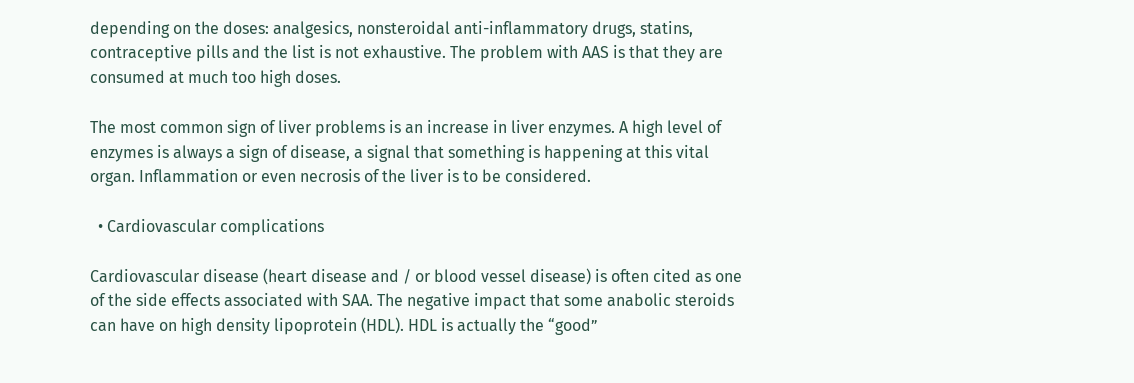depending on the doses: analgesics, nonsteroidal anti-inflammatory drugs, statins, contraceptive pills and the list is not exhaustive. The problem with AAS is that they are consumed at much too high doses.

The most common sign of liver problems is an increase in liver enzymes. A high level of enzymes is always a sign of disease, a signal that something is happening at this vital organ. Inflammation or even necrosis of the liver is to be considered.

  • Cardiovascular complications

Cardiovascular disease (heart disease and / or blood vessel disease) is often cited as one of the side effects associated with SAA. The negative impact that some anabolic steroids can have on high density lipoprotein (HDL). HDL is actually the “good”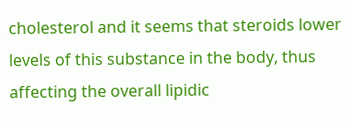cholesterol and it seems that steroids lower levels of this substance in the body, thus affecting the overall lipidic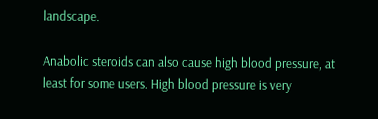landscape.

Anabolic steroids can also cause high blood pressure, at least for some users. High blood pressure is very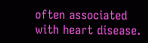often associated with heart disease.